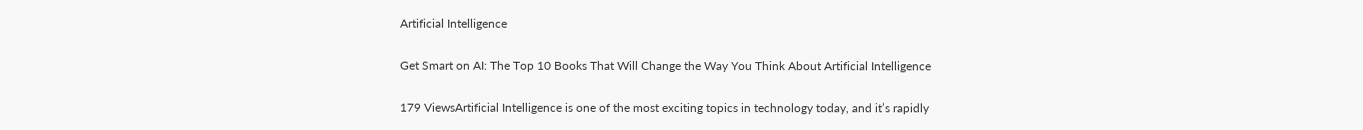Artificial Intelligence

Get Smart on AI: The Top 10 Books That Will Change the Way You Think About Artificial Intelligence

179 ViewsArtificial Intelligence is one of the most exciting topics in technology today, and it’s rapidly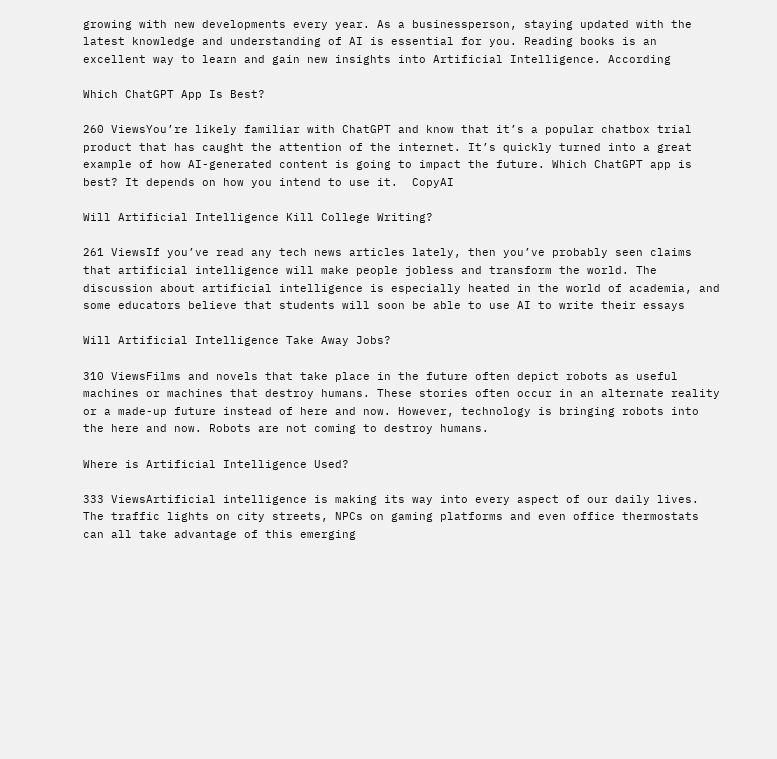growing with new developments every year. As a businessperson, staying updated with the latest knowledge and understanding of AI is essential for you. Reading books is an excellent way to learn and gain new insights into Artificial Intelligence. According

Which ChatGPT App Is Best?

260 ViewsYou’re likely familiar with ChatGPT and know that it’s a popular chatbox trial product that has caught the attention of the internet. It’s quickly turned into a great example of how AI-generated content is going to impact the future. Which ChatGPT app is best? It depends on how you intend to use it.  CopyAI

Will Artificial Intelligence Kill College Writing?

261 ViewsIf you’ve read any tech news articles lately, then you’ve probably seen claims that artificial intelligence will make people jobless and transform the world. The discussion about artificial intelligence is especially heated in the world of academia, and some educators believe that students will soon be able to use AI to write their essays

Will Artificial Intelligence Take Away Jobs?

310 ViewsFilms and novels that take place in the future often depict robots as useful machines or machines that destroy humans. These stories often occur in an alternate reality or a made-up future instead of here and now. However, technology is bringing robots into the here and now. Robots are not coming to destroy humans.

Where is Artificial Intelligence Used?

333 ViewsArtificial intelligence is making its way into every aspect of our daily lives. The traffic lights on city streets, NPCs on gaming platforms and even office thermostats can all take advantage of this emerging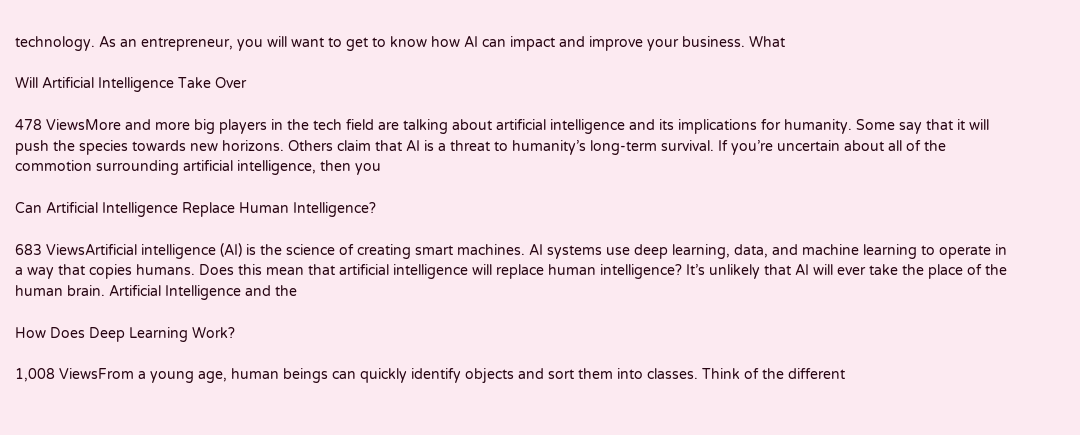technology. As an entrepreneur, you will want to get to know how AI can impact and improve your business. What

Will Artificial Intelligence Take Over

478 ViewsMore and more big players in the tech field are talking about artificial intelligence and its implications for humanity. Some say that it will push the species towards new horizons. Others claim that AI is a threat to humanity’s long-term survival. If you’re uncertain about all of the commotion surrounding artificial intelligence, then you

Can Artificial Intelligence Replace Human Intelligence?

683 ViewsArtificial intelligence (AI) is the science of creating smart machines. AI systems use deep learning, data, and machine learning to operate in a way that copies humans. Does this mean that artificial intelligence will replace human intelligence? It’s unlikely that AI will ever take the place of the human brain. Artificial Intelligence and the

How Does Deep Learning Work?

1,008 ViewsFrom a young age, human beings can quickly identify objects and sort them into classes. Think of the different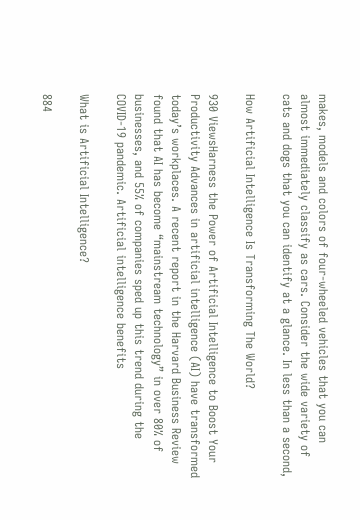makes, models and colors of four-wheeled vehicles that you can almost immediately classify as cars. Consider the wide variety of cats and dogs that you can identify at a glance. In less than a second,

How Artificial Intelligence Is Transforming The World?

930 ViewsHarness the Power of Artificial Intelligence to Boost Your Productivity Advances in artificial intelligence (AI) have transformed today’s workplaces. A recent report in the Harvard Business Review found that AI has become “mainstream technology” in over 80% of businesses, and 55% of companies sped up this trend during the COVID-19 pandemic. Artificial intelligence benefits

What is Artificial Intelligence?

884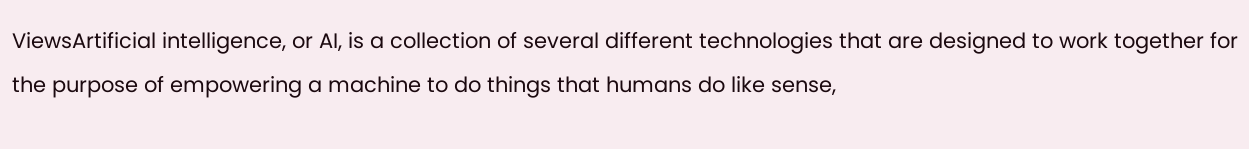ViewsArtificial intelligence, or AI, is a collection of several different technologies that are designed to work together for the purpose of empowering a machine to do things that humans do like sense,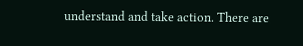understand and take action. There are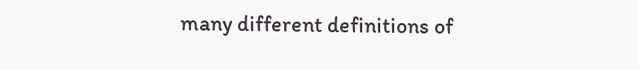many different definitions of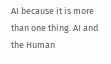AI because it is more than one thing. AI and the Human